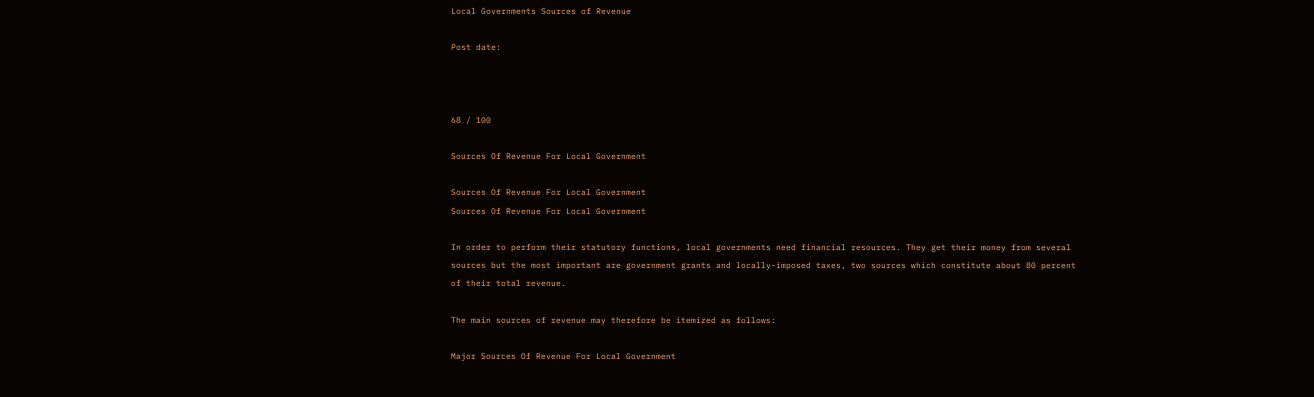Local Governments Sources of Revenue

Post date:



68 / 100

Sources Of Revenue For Local Government

Sources Of Revenue For Local Government
Sources Of Revenue For Local Government

In order to perform their statutory functions, local governments need financial resources. They get their money from several sources but the most important are government grants and locally-imposed taxes, two sources which constitute about 80 percent of their total revenue.

The main sources of revenue may therefore be itemized as follows:

Major Sources Of Revenue For Local Government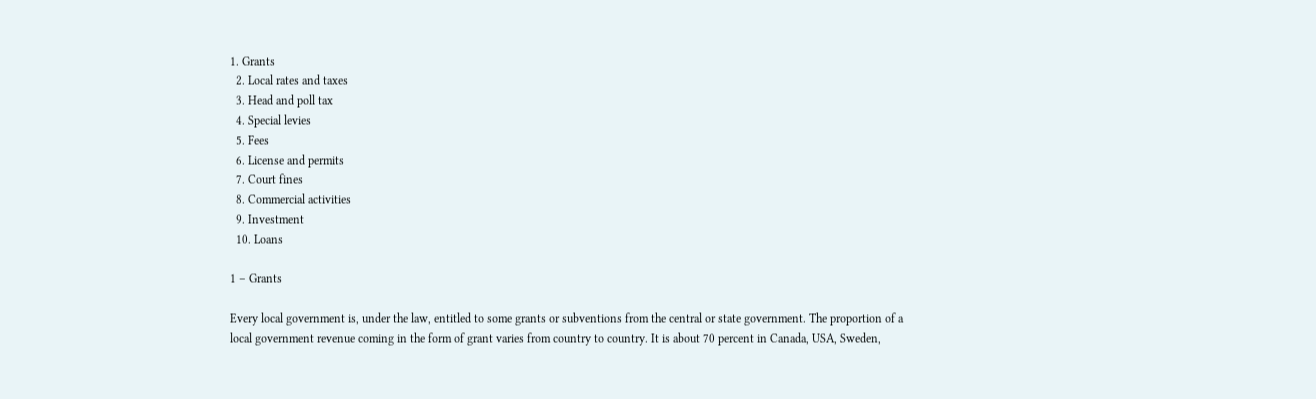1. Grants
  2. Local rates and taxes
  3. Head and poll tax
  4. Special levies
  5. Fees
  6. License and permits
  7. Court fines
  8. Commercial activities
  9. Investment
  10. Loans

1 – Grants

Every local government is, under the law, entitled to some grants or subventions from the central or state government. The proportion of a local government revenue coming in the form of grant varies from country to country. It is about 70 percent in Canada, USA, Sweden,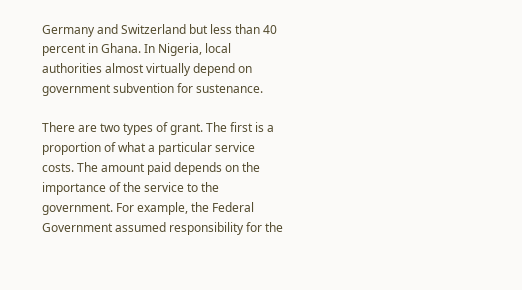Germany and Switzerland but less than 40 percent in Ghana. In Nigeria, local authorities almost virtually depend on government subvention for sustenance.

There are two types of grant. The first is a proportion of what a particular service costs. The amount paid depends on the importance of the service to the government. For example, the Federal Government assumed responsibility for the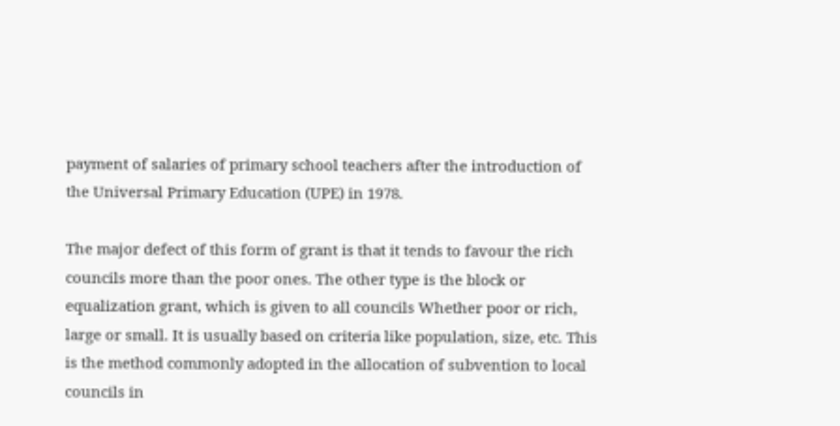payment of salaries of primary school teachers after the introduction of the Universal Primary Education (UPE) in 1978.

The major defect of this form of grant is that it tends to favour the rich councils more than the poor ones. The other type is the block or equalization grant, which is given to all councils Whether poor or rich, large or small. It is usually based on criteria like population, size, etc. This is the method commonly adopted in the allocation of subvention to local councils in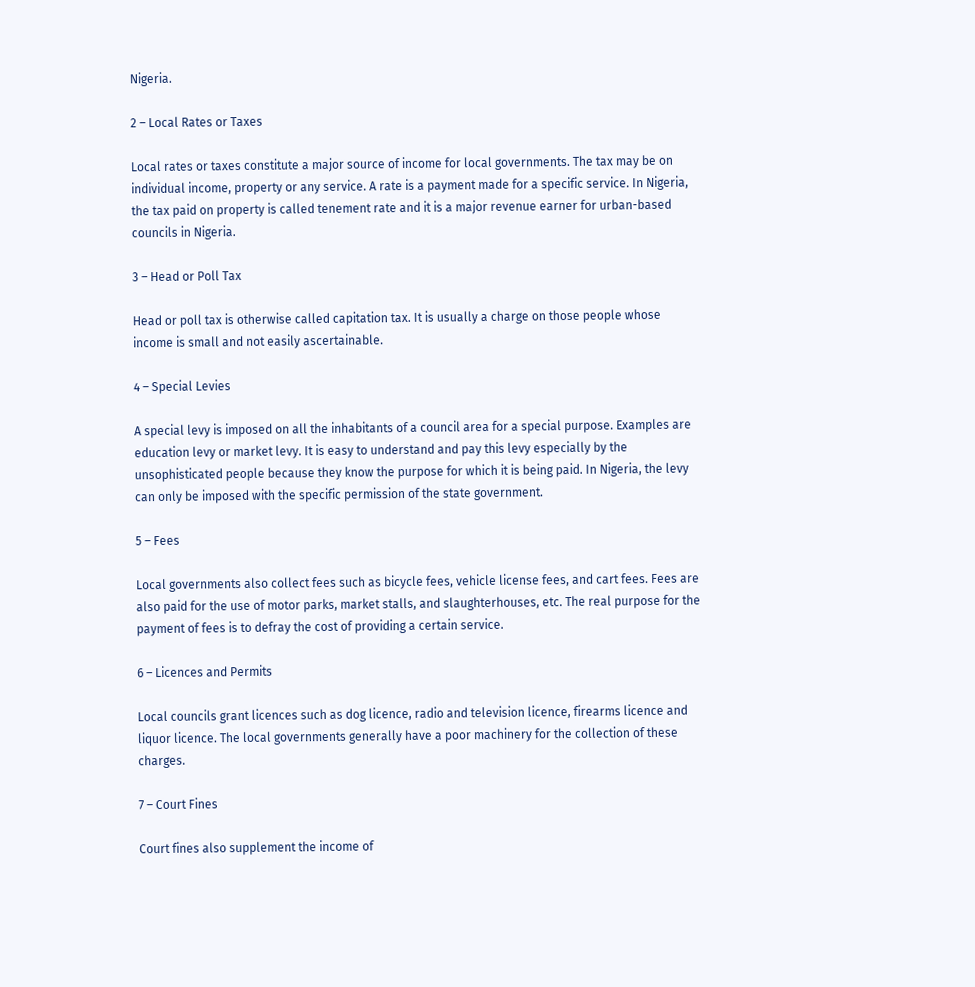Nigeria.

2 – Local Rates or Taxes

Local rates or taxes constitute a major source of income for local governments. The tax may be on individual income, property or any service. A rate is a payment made for a specific service. In Nigeria, the tax paid on property is called tenement rate and it is a major revenue earner for urban-based councils in Nigeria.

3 – Head or Poll Tax

Head or poll tax is otherwise called capitation tax. It is usually a charge on those people whose income is small and not easily ascertainable.

4 – Special Levies

A special levy is imposed on all the inhabitants of a council area for a special purpose. Examples are education levy or market levy. It is easy to understand and pay this levy especially by the unsophisticated people because they know the purpose for which it is being paid. In Nigeria, the levy can only be imposed with the specific permission of the state government.

5 – Fees

Local governments also collect fees such as bicycle fees, vehicle license fees, and cart fees. Fees are also paid for the use of motor parks, market stalls, and slaughterhouses, etc. The real purpose for the payment of fees is to defray the cost of providing a certain service.

6 – Licences and Permits

Local councils grant licences such as dog licence, radio and television licence, firearms licence and liquor licence. The local governments generally have a poor machinery for the collection of these charges.

7 – Court Fines

Court fines also supplement the income of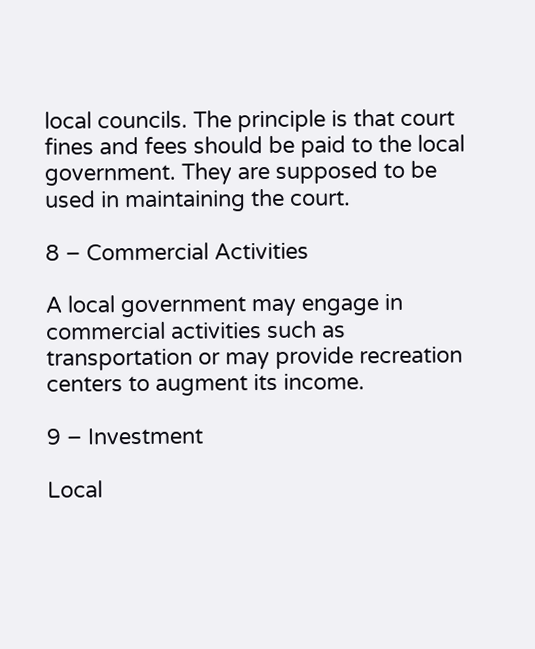local councils. The principle is that court fines and fees should be paid to the local government. They are supposed to be used in maintaining the court.

8 – Commercial Activities

A local government may engage in commercial activities such as transportation or may provide recreation centers to augment its income.

9 – Investment

Local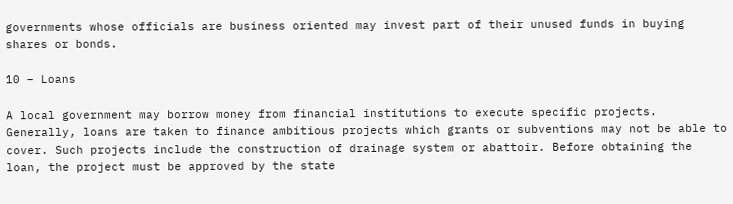governments whose officials are business oriented may invest part of their unused funds in buying shares or bonds.

10 – Loans

A local government may borrow money from financial institutions to execute specific projects. Generally, loans are taken to finance ambitious projects which grants or subventions may not be able to cover. Such projects include the construction of drainage system or abattoir. Before obtaining the loan, the project must be approved by the state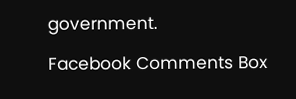government.

Facebook Comments Box